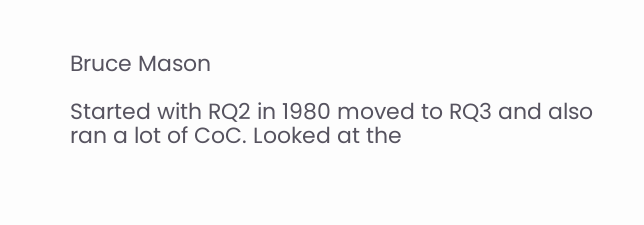Bruce Mason

Started with RQ2 in 1980 moved to RQ3 and also ran a lot of CoC. Looked at the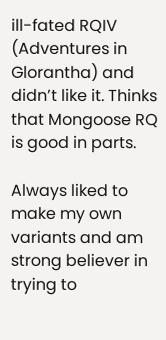ill-fated RQIV (Adventures in Glorantha) and didn’t like it. Thinks that Mongoose RQ is good in parts.

Always liked to make my own variants and am strong believer in trying to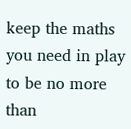keep the maths you need in play to be no more than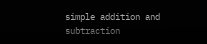simple addition and subtraction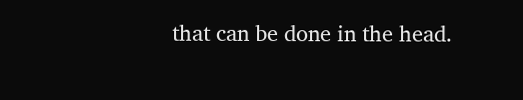that can be done in the head.